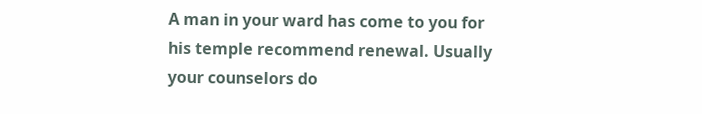A man in your ward has come to you for his temple recommend renewal. Usually your counselors do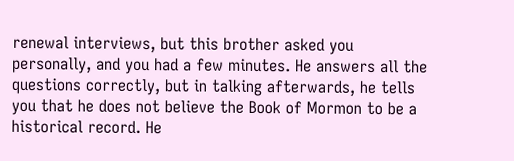renewal interviews, but this brother asked you personally, and you had a few minutes. He answers all the questions correctly, but in talking afterwards, he tells you that he does not believe the Book of Mormon to be a historical record. He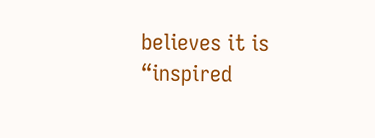believes it is “inspired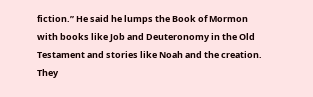fiction.” He said he lumps the Book of Mormon with books like Job and Deuteronomy in the Old Testament and stories like Noah and the creation. They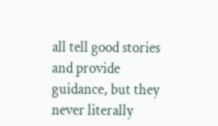all tell good stories and provide guidance, but they never literally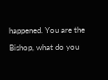happened. You are the Bishop, what do you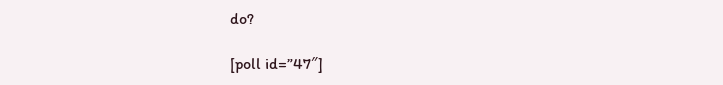do?

[poll id=”47″]